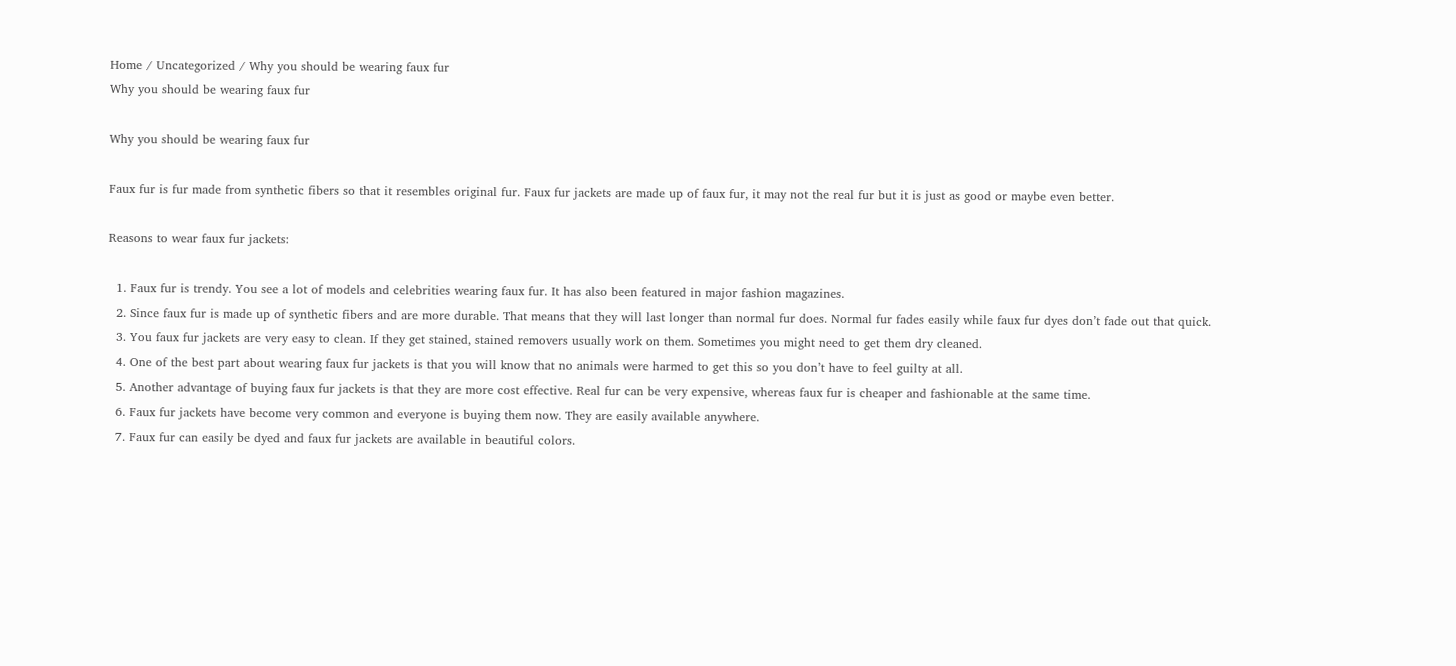Home / Uncategorized / Why you should be wearing faux fur
Why you should be wearing faux fur

Why you should be wearing faux fur

Faux fur is fur made from synthetic fibers so that it resembles original fur. Faux fur jackets are made up of faux fur, it may not the real fur but it is just as good or maybe even better.

Reasons to wear faux fur jackets:

  1. Faux fur is trendy. You see a lot of models and celebrities wearing faux fur. It has also been featured in major fashion magazines.
  2. Since faux fur is made up of synthetic fibers and are more durable. That means that they will last longer than normal fur does. Normal fur fades easily while faux fur dyes don’t fade out that quick.
  3. You faux fur jackets are very easy to clean. If they get stained, stained removers usually work on them. Sometimes you might need to get them dry cleaned.
  4. One of the best part about wearing faux fur jackets is that you will know that no animals were harmed to get this so you don’t have to feel guilty at all.
  5. Another advantage of buying faux fur jackets is that they are more cost effective. Real fur can be very expensive, whereas faux fur is cheaper and fashionable at the same time.
  6. Faux fur jackets have become very common and everyone is buying them now. They are easily available anywhere.
  7. Faux fur can easily be dyed and faux fur jackets are available in beautiful colors.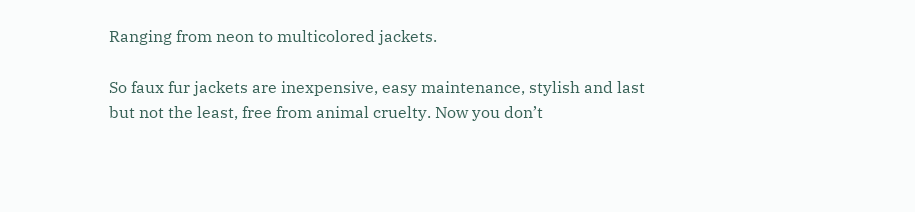Ranging from neon to multicolored jackets.

So faux fur jackets are inexpensive, easy maintenance, stylish and last but not the least, free from animal cruelty. Now you don’t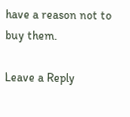have a reason not to buy them.

Leave a Reply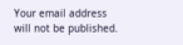Your email address will not be published.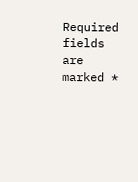Required fields are marked *